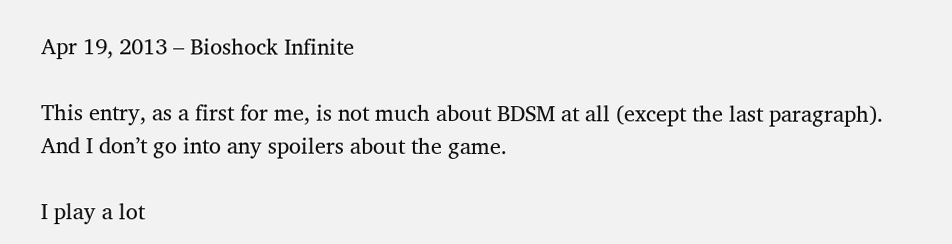Apr 19, 2013 – Bioshock Infinite

This entry, as a first for me, is not much about BDSM at all (except the last paragraph).  And I don’t go into any spoilers about the game.

I play a lot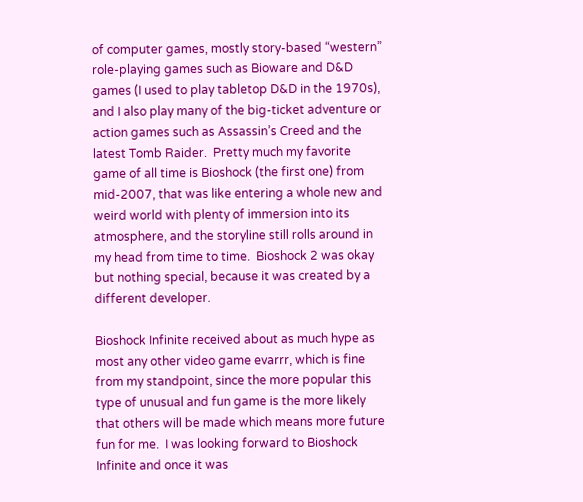of computer games, mostly story-based “western” role-playing games such as Bioware and D&D games (I used to play tabletop D&D in the 1970s), and I also play many of the big-ticket adventure or action games such as Assassin’s Creed and the latest Tomb Raider.  Pretty much my favorite game of all time is Bioshock (the first one) from mid-2007, that was like entering a whole new and weird world with plenty of immersion into its atmosphere, and the storyline still rolls around in my head from time to time.  Bioshock 2 was okay but nothing special, because it was created by a different developer.

Bioshock Infinite received about as much hype as most any other video game evarrr, which is fine from my standpoint, since the more popular this type of unusual and fun game is the more likely that others will be made which means more future fun for me.  I was looking forward to Bioshock Infinite and once it was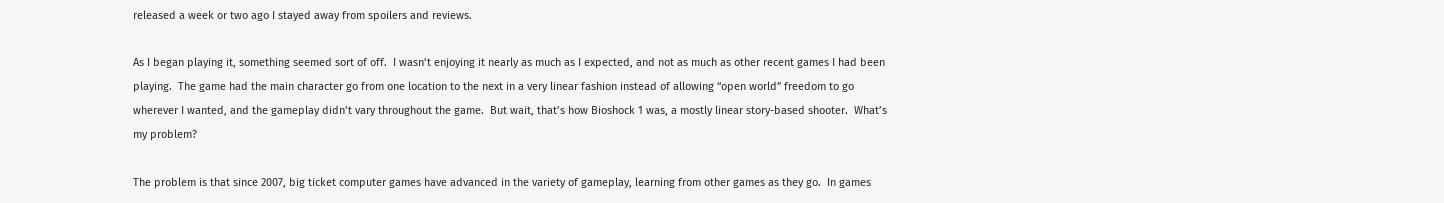released a week or two ago I stayed away from spoilers and reviews.

As I began playing it, something seemed sort of off.  I wasn’t enjoying it nearly as much as I expected, and not as much as other recent games I had been playing.  The game had the main character go from one location to the next in a very linear fashion instead of allowing “open world” freedom to go wherever I wanted, and the gameplay didn’t vary throughout the game.  But wait, that’s how Bioshock 1 was, a mostly linear story-based shooter.  What’s my problem?

The problem is that since 2007, big ticket computer games have advanced in the variety of gameplay, learning from other games as they go.  In games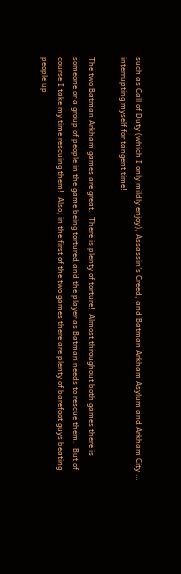such as Call of Duty (which I only mildly enjoy), Assassin’s Creed, and Batman Arkham Asylum and Arkham City … interrupting myself for tangent time!

The two Batman Arkham games are great.  There is plenty of torture!  Almost throughout both games there is someone or a group of people in the game being tortured and the player as Batman needs to rescue them.  But of course I take my time rescuing them!  Also, in the first of the two games there are plenty of barefoot guys beating people up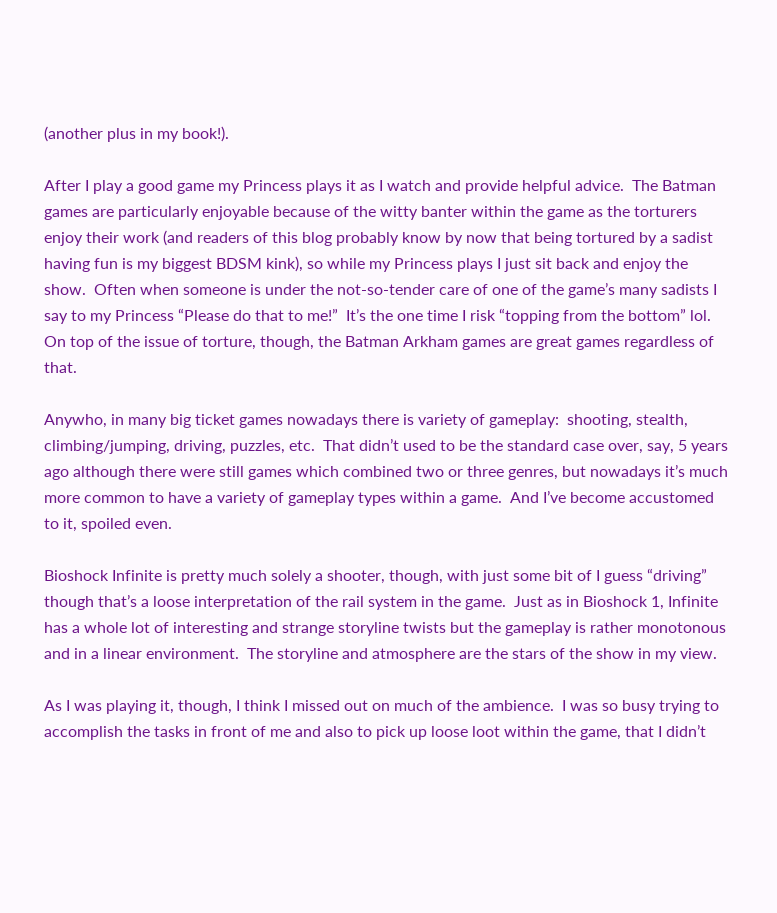(another plus in my book!).

After I play a good game my Princess plays it as I watch and provide helpful advice.  The Batman games are particularly enjoyable because of the witty banter within the game as the torturers enjoy their work (and readers of this blog probably know by now that being tortured by a sadist having fun is my biggest BDSM kink), so while my Princess plays I just sit back and enjoy the show.  Often when someone is under the not-so-tender care of one of the game’s many sadists I say to my Princess “Please do that to me!”  It’s the one time I risk “topping from the bottom” lol.  On top of the issue of torture, though, the Batman Arkham games are great games regardless of that.

Anywho, in many big ticket games nowadays there is variety of gameplay:  shooting, stealth, climbing/jumping, driving, puzzles, etc.  That didn’t used to be the standard case over, say, 5 years ago although there were still games which combined two or three genres, but nowadays it’s much more common to have a variety of gameplay types within a game.  And I’ve become accustomed to it, spoiled even.

Bioshock Infinite is pretty much solely a shooter, though, with just some bit of I guess “driving” though that’s a loose interpretation of the rail system in the game.  Just as in Bioshock 1, Infinite has a whole lot of interesting and strange storyline twists but the gameplay is rather monotonous and in a linear environment.  The storyline and atmosphere are the stars of the show in my view.

As I was playing it, though, I think I missed out on much of the ambience.  I was so busy trying to accomplish the tasks in front of me and also to pick up loose loot within the game, that I didn’t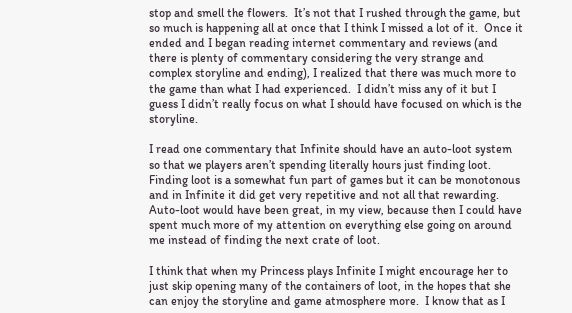stop and smell the flowers.  It’s not that I rushed through the game, but so much is happening all at once that I think I missed a lot of it.  Once it ended and I began reading internet commentary and reviews (and there is plenty of commentary considering the very strange and complex storyline and ending), I realized that there was much more to the game than what I had experienced.  I didn’t miss any of it but I guess I didn’t really focus on what I should have focused on which is the storyline.

I read one commentary that Infinite should have an auto-loot system so that we players aren’t spending literally hours just finding loot.  Finding loot is a somewhat fun part of games but it can be monotonous and in Infinite it did get very repetitive and not all that rewarding.  Auto-loot would have been great, in my view, because then I could have spent much more of my attention on everything else going on around me instead of finding the next crate of loot.

I think that when my Princess plays Infinite I might encourage her to just skip opening many of the containers of loot, in the hopes that she can enjoy the storyline and game atmosphere more.  I know that as I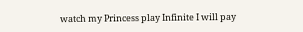watch my Princess play Infinite I will pay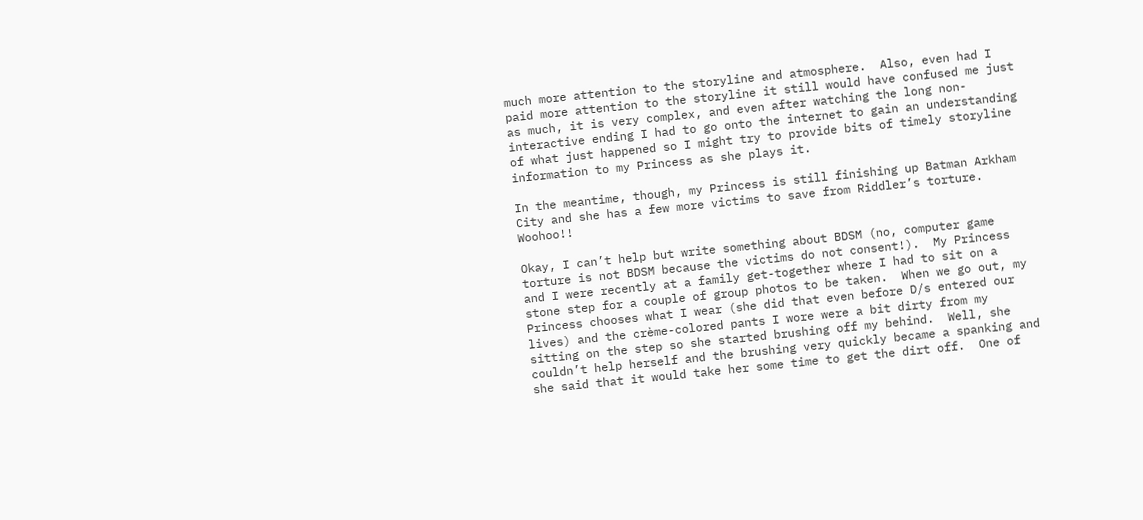much more attention to the storyline and atmosphere.  Also, even had I paid more attention to the storyline it still would have confused me just as much, it is very complex, and even after watching the long non-interactive ending I had to go onto the internet to gain an understanding of what just happened so I might try to provide bits of timely storyline information to my Princess as she plays it.

In the meantime, though, my Princess is still finishing up Batman Arkham City and she has a few more victims to save from Riddler’s torture.  Woohoo!!

Okay, I can’t help but write something about BDSM (no, computer game torture is not BDSM because the victims do not consent!).  My Princess and I were recently at a family get-together where I had to sit on a stone step for a couple of group photos to be taken.  When we go out, my Princess chooses what I wear (she did that even before D/s entered our lives) and the crème-colored pants I wore were a bit dirty from my sitting on the step so she started brushing off my behind.  Well, she couldn’t help herself and the brushing very quickly became a spanking and she said that it would take her some time to get the dirt off.  One of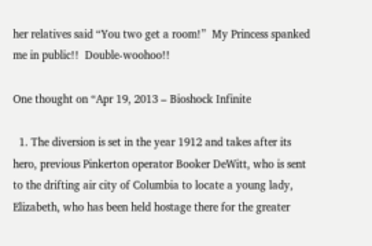her relatives said “You two get a room!”  My Princess spanked me in public!!  Double-woohoo!!

One thought on “Apr 19, 2013 – Bioshock Infinite

  1. The diversion is set in the year 1912 and takes after its hero, previous Pinkerton operator Booker DeWitt, who is sent to the drifting air city of Columbia to locate a young lady, Elizabeth, who has been held hostage there for the greater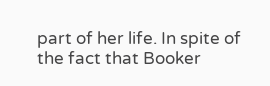part of her life. In spite of the fact that Booker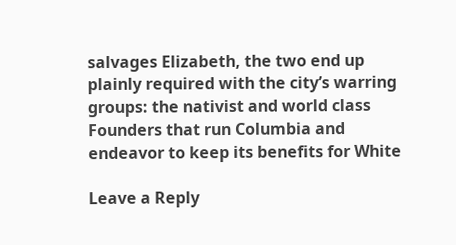salvages Elizabeth, the two end up plainly required with the city’s warring groups: the nativist and world class Founders that run Columbia and endeavor to keep its benefits for White

Leave a Reply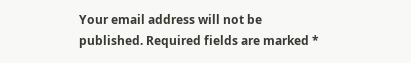Your email address will not be published. Required fields are marked *